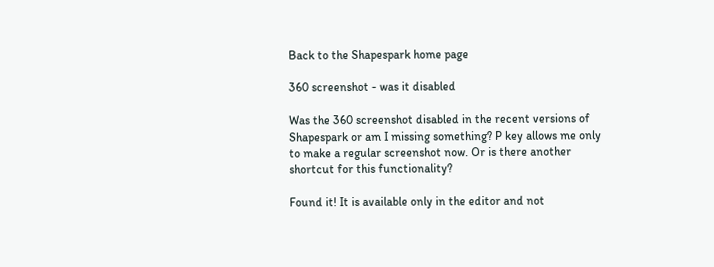Back to the Shapespark home page

360 screenshot - was it disabled

Was the 360 screenshot disabled in the recent versions of Shapespark or am I missing something? P key allows me only to make a regular screenshot now. Or is there another shortcut for this functionality?

Found it! It is available only in the editor and not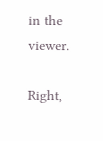in the viewer.

Right,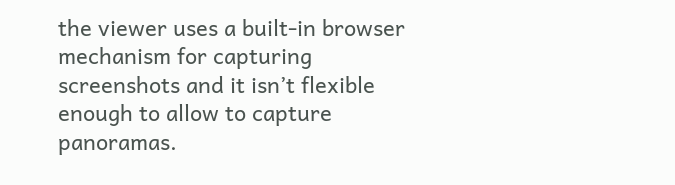the viewer uses a built-in browser mechanism for capturing screenshots and it isn’t flexible enough to allow to capture panoramas.